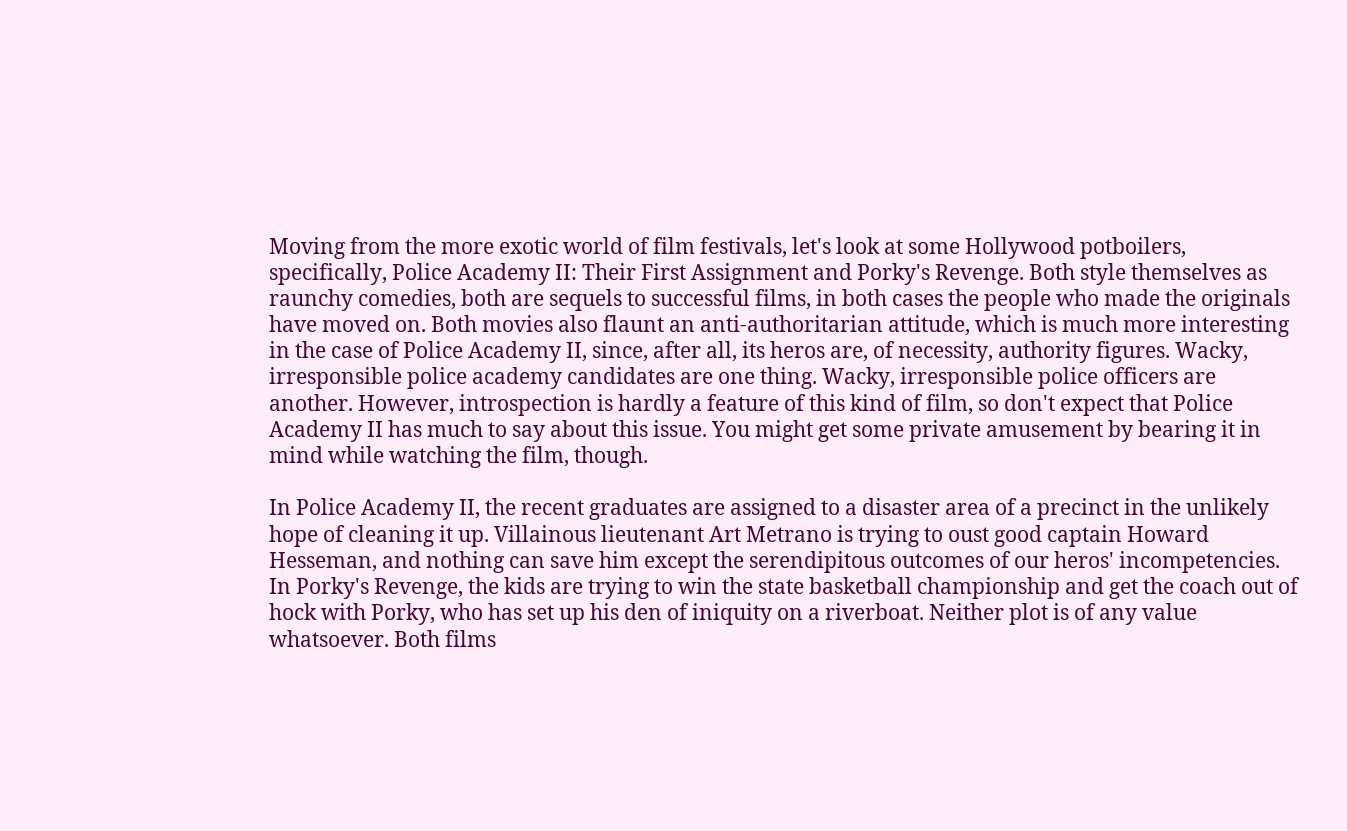Moving from the more exotic world of film festivals, let's look at some Hollywood potboilers, specifically, Police Academy II: Their First Assignment and Porky's Revenge. Both style themselves as raunchy comedies, both are sequels to successful films, in both cases the people who made the originals have moved on. Both movies also flaunt an anti-authoritarian attitude, which is much more interesting in the case of Police Academy II, since, after all, its heros are, of necessity, authority figures. Wacky, irresponsible police academy candidates are one thing. Wacky, irresponsible police officers are another. However, introspection is hardly a feature of this kind of film, so don't expect that Police Academy II has much to say about this issue. You might get some private amusement by bearing it in mind while watching the film, though.

In Police Academy II, the recent graduates are assigned to a disaster area of a precinct in the unlikely hope of cleaning it up. Villainous lieutenant Art Metrano is trying to oust good captain Howard Hesseman, and nothing can save him except the serendipitous outcomes of our heros' incompetencies. In Porky's Revenge, the kids are trying to win the state basketball championship and get the coach out of hock with Porky, who has set up his den of iniquity on a riverboat. Neither plot is of any value whatsoever. Both films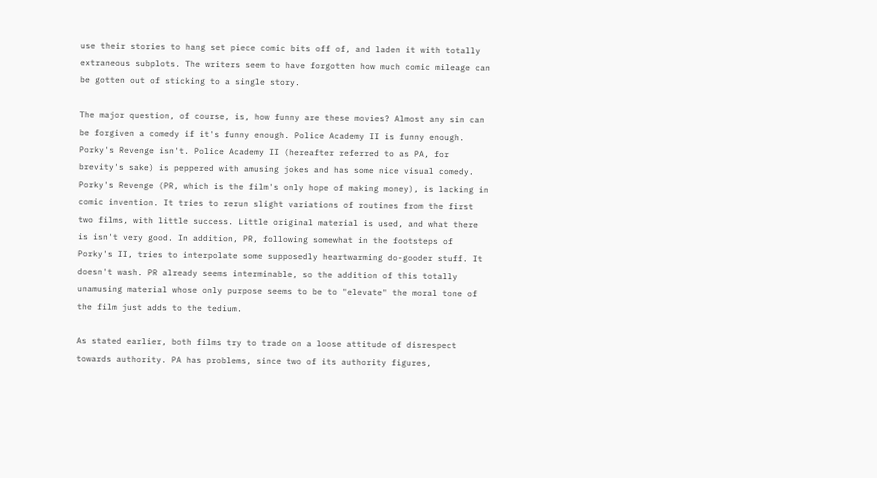use their stories to hang set piece comic bits off of, and laden it with totally extraneous subplots. The writers seem to have forgotten how much comic mileage can be gotten out of sticking to a single story.

The major question, of course, is, how funny are these movies? Almost any sin can be forgiven a comedy if it's funny enough. Police Academy II is funny enough. Porky's Revenge isn't. Police Academy II (hereafter referred to as PA, for brevity's sake) is peppered with amusing jokes and has some nice visual comedy. Porky's Revenge (PR, which is the film's only hope of making money), is lacking in comic invention. It tries to rerun slight variations of routines from the first two films, with little success. Little original material is used, and what there is isn't very good. In addition, PR, following somewhat in the footsteps of Porky's II, tries to interpolate some supposedly heartwarming do-gooder stuff. It doesn't wash. PR already seems interminable, so the addition of this totally unamusing material whose only purpose seems to be to "elevate" the moral tone of the film just adds to the tedium.

As stated earlier, both films try to trade on a loose attitude of disrespect towards authority. PA has problems, since two of its authority figures,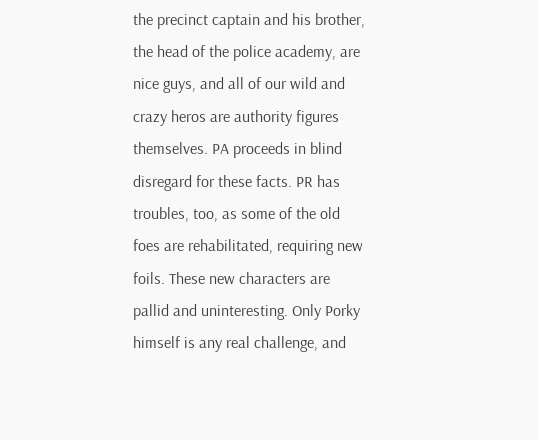the precinct captain and his brother, the head of the police academy, are nice guys, and all of our wild and crazy heros are authority figures themselves. PA proceeds in blind disregard for these facts. PR has troubles, too, as some of the old foes are rehabilitated, requiring new foils. These new characters are pallid and uninteresting. Only Porky himself is any real challenge, and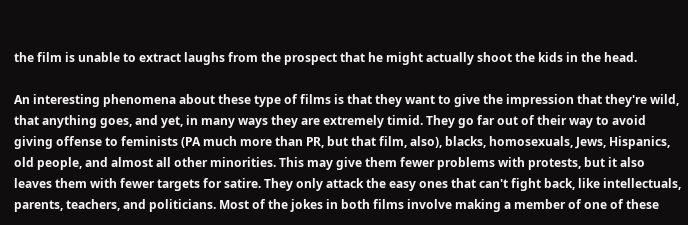the film is unable to extract laughs from the prospect that he might actually shoot the kids in the head.

An interesting phenomena about these type of films is that they want to give the impression that they're wild, that anything goes, and yet, in many ways they are extremely timid. They go far out of their way to avoid giving offense to feminists (PA much more than PR, but that film, also), blacks, homosexuals, Jews, Hispanics, old people, and almost all other minorities. This may give them fewer problems with protests, but it also leaves them with fewer targets for satire. They only attack the easy ones that can't fight back, like intellectuals, parents, teachers, and politicians. Most of the jokes in both films involve making a member of one of these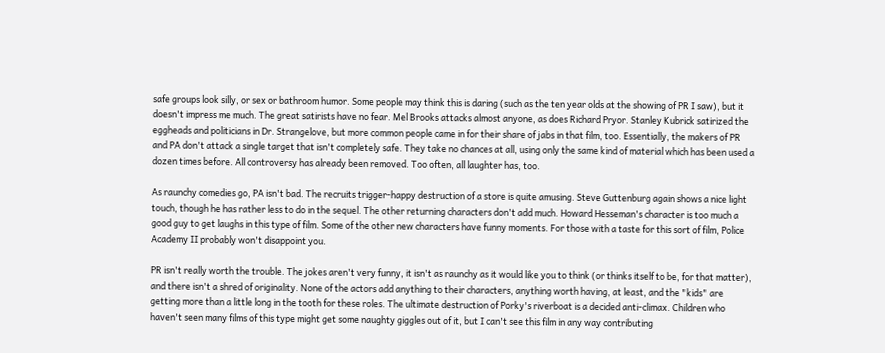safe groups look silly, or sex or bathroom humor. Some people may think this is daring (such as the ten year olds at the showing of PR I saw), but it doesn't impress me much. The great satirists have no fear. Mel Brooks attacks almost anyone, as does Richard Pryor. Stanley Kubrick satirized the eggheads and politicians in Dr. Strangelove, but more common people came in for their share of jabs in that film, too. Essentially, the makers of PR and PA don't attack a single target that isn't completely safe. They take no chances at all, using only the same kind of material which has been used a dozen times before. All controversy has already been removed. Too often, all laughter has, too.

As raunchy comedies go, PA isn't bad. The recruits trigger-happy destruction of a store is quite amusing. Steve Guttenburg again shows a nice light touch, though he has rather less to do in the sequel. The other returning characters don't add much. Howard Hesseman's character is too much a good guy to get laughs in this type of film. Some of the other new characters have funny moments. For those with a taste for this sort of film, Police Academy II probably won't disappoint you.

PR isn't really worth the trouble. The jokes aren't very funny, it isn't as raunchy as it would like you to think (or thinks itself to be, for that matter), and there isn't a shred of originality. None of the actors add anything to their characters, anything worth having, at least, and the "kids" are getting more than a little long in the tooth for these roles. The ultimate destruction of Porky's riverboat is a decided anti-climax. Children who haven't seen many films of this type might get some naughty giggles out of it, but I can't see this film in any way contributing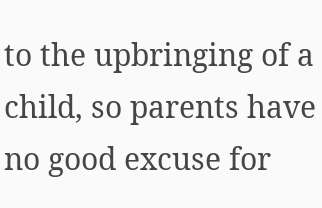to the upbringing of a child, so parents have no good excuse for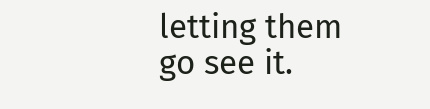letting them go see it.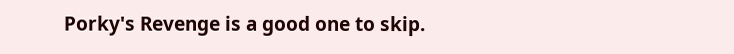Porky's Revenge is a good one to skip.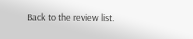Back to the review list.